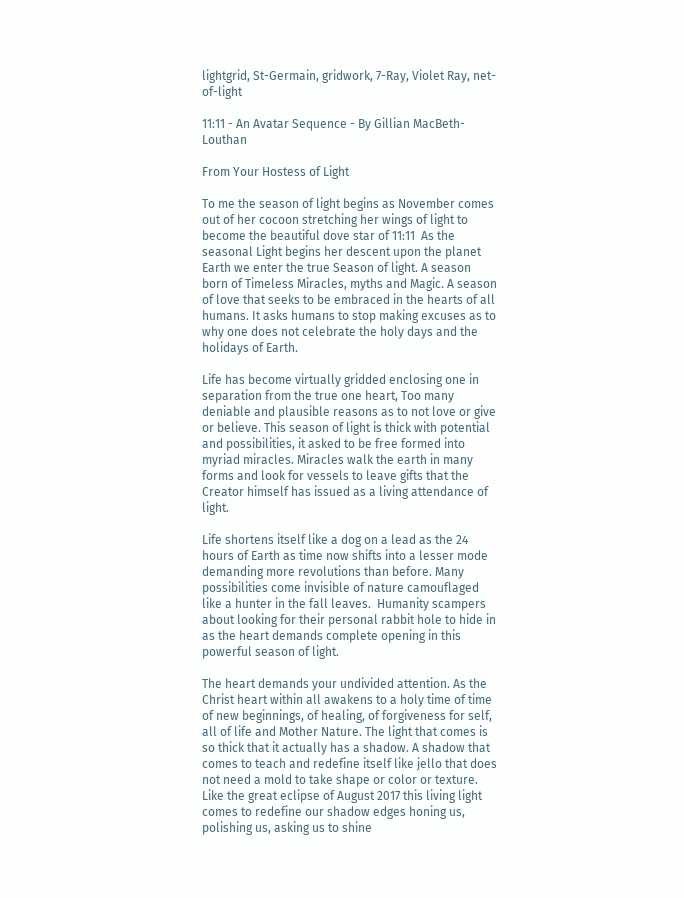lightgrid, St-Germain, gridwork, 7-Ray, Violet Ray, net-of-light

11:11 - An Avatar Sequence - By Gillian MacBeth-Louthan

From Your Hostess of Light

To me the season of light begins as November comes out of her cocoon stretching her wings of light to become the beautiful dove star of 11:11  As the seasonal Light begins her descent upon the planet Earth we enter the true Season of light. A season born of Timeless Miracles, myths and Magic. A season of love that seeks to be embraced in the hearts of all humans. It asks humans to stop making excuses as to why one does not celebrate the holy days and the holidays of Earth.

Life has become virtually gridded enclosing one in separation from the true one heart, Too many deniable and plausible reasons as to not love or give or believe. This season of light is thick with potential and possibilities, it asked to be free formed into myriad miracles. Miracles walk the earth in many forms and look for vessels to leave gifts that the Creator himself has issued as a living attendance of light.

Life shortens itself like a dog on a lead as the 24 hours of Earth as time now shifts into a lesser mode demanding more revolutions than before. Many possibilities come invisible of nature camouflaged like a hunter in the fall leaves.  Humanity scampers about looking for their personal rabbit hole to hide in as the heart demands complete opening in this powerful season of light.

The heart demands your undivided attention. As the Christ heart within all awakens to a holy time of time of new beginnings, of healing, of forgiveness for self, all of life and Mother Nature. The light that comes is so thick that it actually has a shadow. A shadow that comes to teach and redefine itself like jello that does not need a mold to take shape or color or texture. Like the great eclipse of August 2017 this living light comes to redefine our shadow edges honing us, polishing us, asking us to shine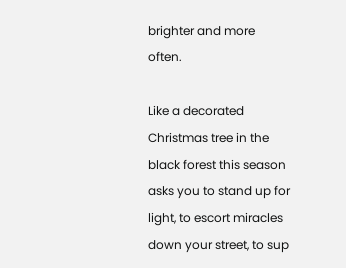brighter and more often.

Like a decorated Christmas tree in the black forest this season asks you to stand up for light, to escort miracles down your street, to sup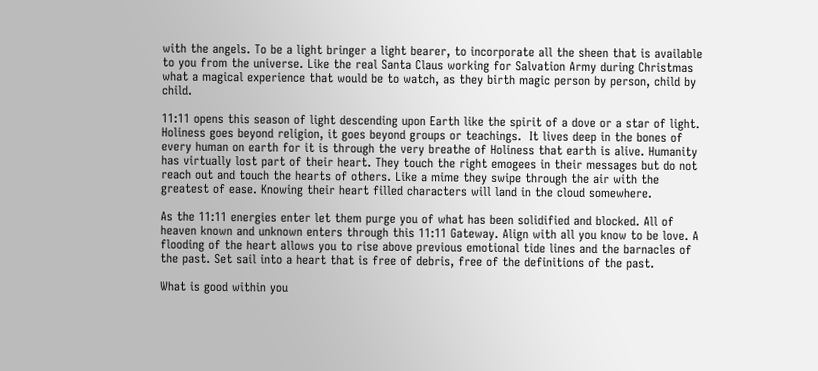with the angels. To be a light bringer a light bearer, to incorporate all the sheen that is available to you from the universe. Like the real Santa Claus working for Salvation Army during Christmas what a magical experience that would be to watch, as they birth magic person by person, child by child.

11:11 opens this season of light descending upon Earth like the spirit of a dove or a star of light.
Holiness goes beyond religion, it goes beyond groups or teachings.  It lives deep in the bones of every human on earth for it is through the very breathe of Holiness that earth is alive. Humanity has virtually lost part of their heart. They touch the right emogees in their messages but do not reach out and touch the hearts of others. Like a mime they swipe through the air with the greatest of ease. Knowing their heart filled characters will land in the cloud somewhere.

As the 11:11 energies enter let them purge you of what has been solidified and blocked. All of heaven known and unknown enters through this 11:11 Gateway. Align with all you know to be love. A flooding of the heart allows you to rise above previous emotional tide lines and the barnacles of the past. Set sail into a heart that is free of debris, free of the definitions of the past.

What is good within you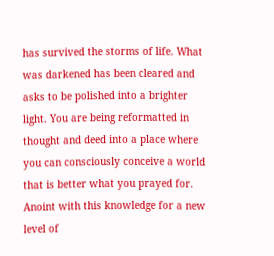has survived the storms of life. What was darkened has been cleared and asks to be polished into a brighter light. You are being reformatted in thought and deed into a place where you can consciously conceive a world that is better what you prayed for. Anoint with this knowledge for a new level of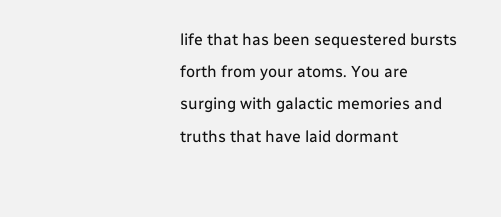life that has been sequestered bursts forth from your atoms. You are surging with galactic memories and truths that have laid dormant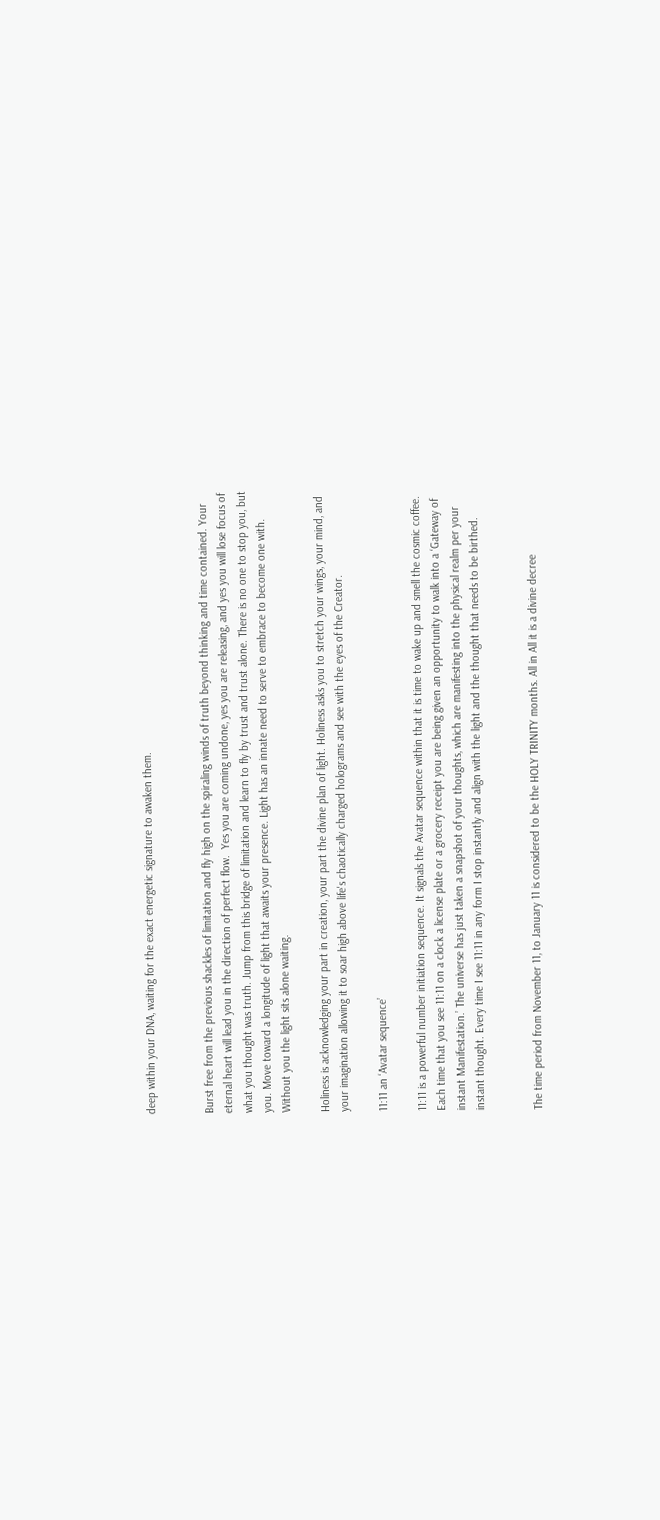deep within your DNA, waiting for the exact energetic signature to awaken them.


Burst free from the previous shackles of limitation and fly high on the spiraling winds of truth beyond thinking and time contained. Your eternal heart will lead you in the direction of perfect flow.  Yes you are coming undone, yes you are releasing, and yes you will lose focus of what you thought was truth. Jump from this bridge of limitation and learn to fly by trust and trust alone. There is no one to stop you, but you. Move toward a longitude of light that awaits your presence. Light has an innate need to serve to embrace to become one with. Without you the light sits alone waiting.

Holiness is acknowledging your part in creation, your part the divine plan of light. Holiness asks you to stretch your wings, your mind, and your imagination allowing it to soar high above life's chaotically charged holograms and see with the eyes of the Creator.

11:11 an ‘Avatar sequence’

11:11 is a powerful number initiation sequence. It signals the Avatar sequence within that it is time to wake up and smell the cosmic coffee. Each time that you see 11:11 on a clock a license plate or a grocery receipt you are being given an opportunity to walk into a ‘Gateway of instant Manifestation.’ The universe has just taken a snapshot of your thoughts, which are manifesting into the physical realm per your instant thought. Every time I see 11:11 in any form I stop instantly and align with the light and the thought that needs to be birthed.


The time period from November 11, to January 11 is considered to be the HOLY TRINITY months. All in All it is a divine decree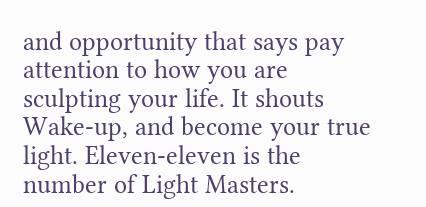and opportunity that says pay attention to how you are sculpting your life. It shouts Wake-up, and become your true light. Eleven-eleven is the number of Light Masters.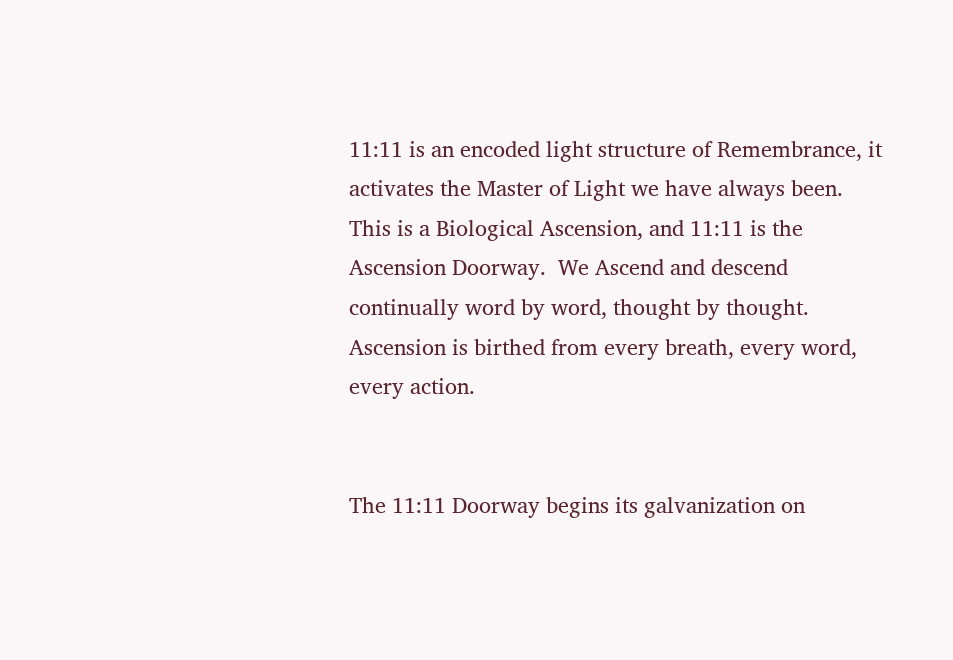11:11 is an encoded light structure of Remembrance, it activates the Master of Light we have always been. This is a Biological Ascension, and 11:11 is the Ascension Doorway.  We Ascend and descend continually word by word, thought by thought. Ascension is birthed from every breath, every word, every action.


The 11:11 Doorway begins its galvanization on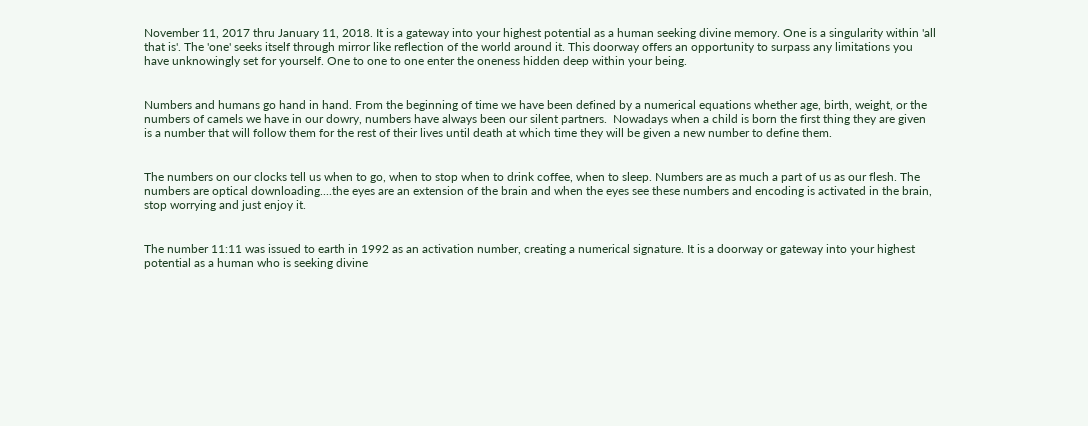November 11, 2017 thru January 11, 2018. It is a gateway into your highest potential as a human seeking divine memory. One is a singularity within 'all that is'. The 'one' seeks itself through mirror like reflection of the world around it. This doorway offers an opportunity to surpass any limitations you have unknowingly set for yourself. One to one to one enter the oneness hidden deep within your being.


Numbers and humans go hand in hand. From the beginning of time we have been defined by a numerical equations whether age, birth, weight, or the numbers of camels we have in our dowry, numbers have always been our silent partners.  Nowadays when a child is born the first thing they are given is a number that will follow them for the rest of their lives until death at which time they will be given a new number to define them.


The numbers on our clocks tell us when to go, when to stop when to drink coffee, when to sleep. Numbers are as much a part of us as our flesh. The numbers are optical downloading....the eyes are an extension of the brain and when the eyes see these numbers and encoding is activated in the brain, stop worrying and just enjoy it.


The number 11:11 was issued to earth in 1992 as an activation number, creating a numerical signature. It is a doorway or gateway into your highest potential as a human who is seeking divine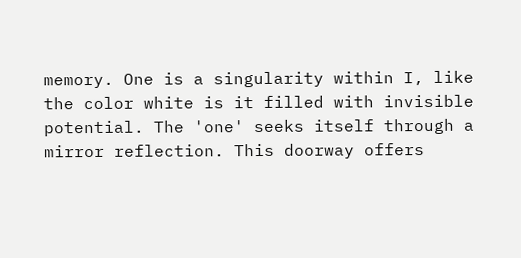memory. One is a singularity within I, like the color white is it filled with invisible potential. The 'one' seeks itself through a mirror reflection. This doorway offers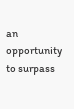an opportunity to surpass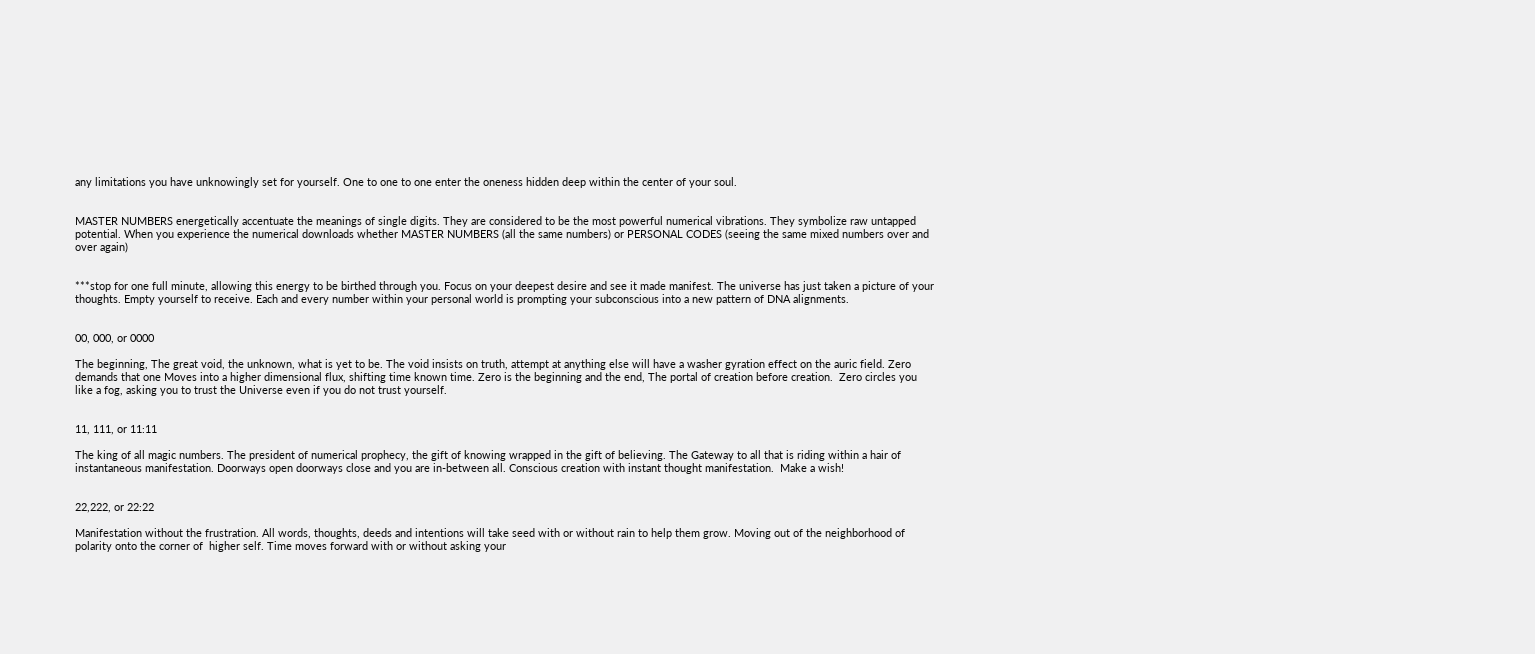any limitations you have unknowingly set for yourself. One to one to one enter the oneness hidden deep within the center of your soul.


MASTER NUMBERS energetically accentuate the meanings of single digits. They are considered to be the most powerful numerical vibrations. They symbolize raw untapped potential. When you experience the numerical downloads whether MASTER NUMBERS (all the same numbers) or PERSONAL CODES (seeing the same mixed numbers over and over again)


***stop for one full minute, allowing this energy to be birthed through you. Focus on your deepest desire and see it made manifest. The universe has just taken a picture of your thoughts. Empty yourself to receive. Each and every number within your personal world is prompting your subconscious into a new pattern of DNA alignments.


00, 000, or 0000

The beginning, The great void, the unknown, what is yet to be. The void insists on truth, attempt at anything else will have a washer gyration effect on the auric field. Zero demands that one Moves into a higher dimensional flux, shifting time known time. Zero is the beginning and the end, The portal of creation before creation.  Zero circles you like a fog, asking you to trust the Universe even if you do not trust yourself.


11, 111, or 11:11

The king of all magic numbers. The president of numerical prophecy, the gift of knowing wrapped in the gift of believing. The Gateway to all that is riding within a hair of instantaneous manifestation. Doorways open doorways close and you are in-between all. Conscious creation with instant thought manifestation.  Make a wish!


22,222, or 22:22

Manifestation without the frustration. All words, thoughts, deeds and intentions will take seed with or without rain to help them grow. Moving out of the neighborhood of polarity onto the corner of  higher self. Time moves forward with or without asking your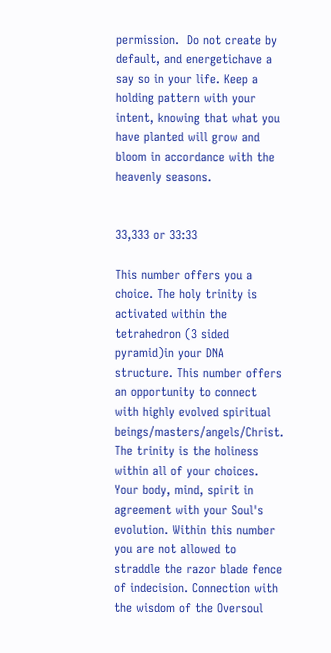permission.  Do not create by default, and energetichave a say so in your life. Keep a holding pattern with your intent, knowing that what you have planted will grow and bloom in accordance with the heavenly seasons.


33,333 or 33:33

This number offers you a choice. The holy trinity is activated within the tetrahedron (3 sided pyramid)in your DNA structure. This number offers an opportunity to connect with highly evolved spiritual beings/masters/angels/Christ. The trinity is the holiness within all of your choices. Your body, mind, spirit in agreement with your Soul's evolution. Within this number you are not allowed to straddle the razor blade fence of indecision. Connection with the wisdom of the Oversoul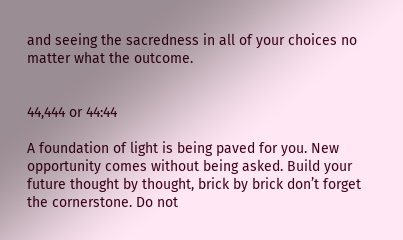and seeing the sacredness in all of your choices no matter what the outcome.


44,444 or 44:44

A foundation of light is being paved for you. New opportunity comes without being asked. Build your future thought by thought, brick by brick don’t forget the cornerstone. Do not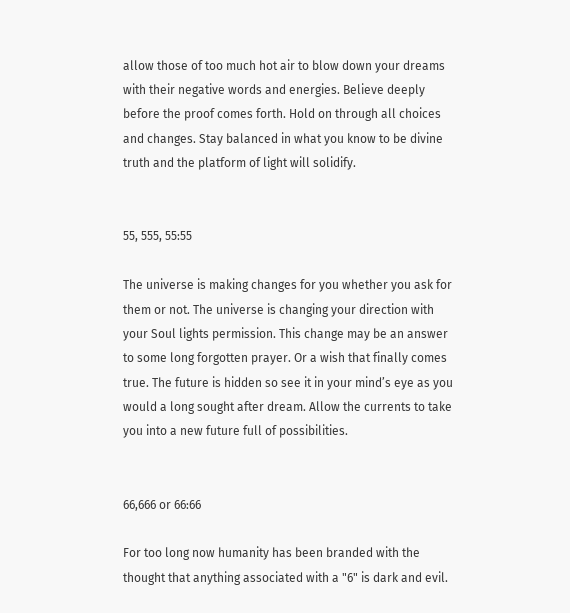allow those of too much hot air to blow down your dreams with their negative words and energies. Believe deeply before the proof comes forth. Hold on through all choices and changes. Stay balanced in what you know to be divine truth and the platform of light will solidify.


55, 555, 55:55

The universe is making changes for you whether you ask for them or not. The universe is changing your direction with your Soul lights permission. This change may be an answer to some long forgotten prayer. Or a wish that finally comes true. The future is hidden so see it in your mind’s eye as you would a long sought after dream. Allow the currents to take you into a new future full of possibilities.


66,666 or 66:66

For too long now humanity has been branded with the thought that anything associated with a "6" is dark and evil.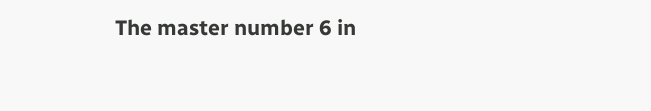The master number 6 in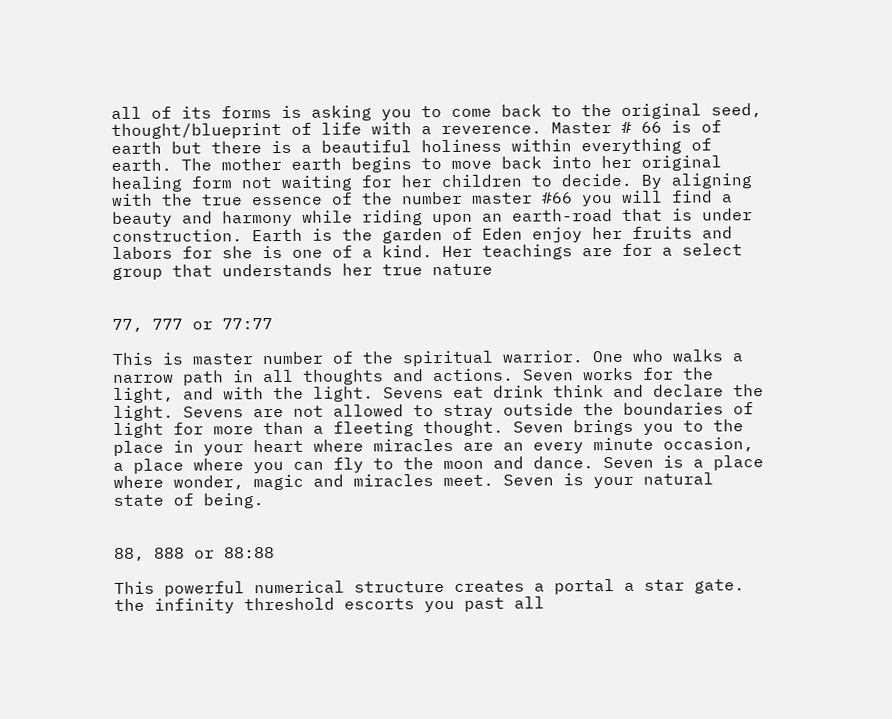all of its forms is asking you to come back to the original seed, thought/blueprint of life with a reverence. Master # 66 is of earth but there is a beautiful holiness within everything of earth. The mother earth begins to move back into her original healing form not waiting for her children to decide. By aligning with the true essence of the number master #66 you will find a beauty and harmony while riding upon an earth-road that is under construction. Earth is the garden of Eden enjoy her fruits and labors for she is one of a kind. Her teachings are for a select group that understands her true nature


77, 777 or 77:77

This is master number of the spiritual warrior. One who walks a narrow path in all thoughts and actions. Seven works for the light, and with the light. Sevens eat drink think and declare the light. Sevens are not allowed to stray outside the boundaries of light for more than a fleeting thought. Seven brings you to the place in your heart where miracles are an every minute occasion, a place where you can fly to the moon and dance. Seven is a place where wonder, magic and miracles meet. Seven is your natural state of being.


88, 888 or 88:88

This powerful numerical structure creates a portal a star gate. the infinity threshold escorts you past all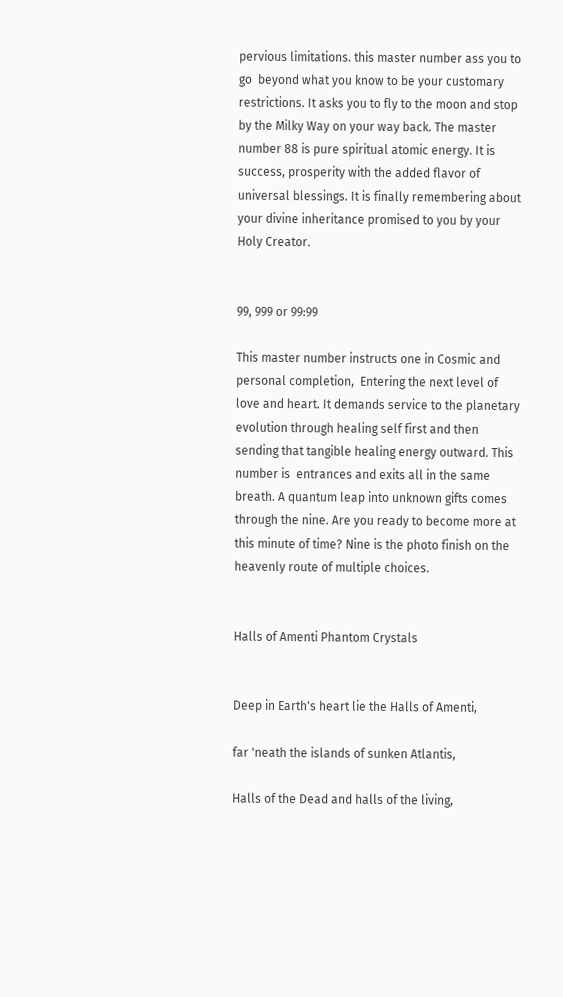pervious limitations. this master number ass you to go  beyond what you know to be your customary restrictions. It asks you to fly to the moon and stop by the Milky Way on your way back. The master number 88 is pure spiritual atomic energy. It is success, prosperity with the added flavor of universal blessings. It is finally remembering about your divine inheritance promised to you by your Holy Creator.


99, 999 or 99:99

This master number instructs one in Cosmic and personal completion,  Entering the next level of love and heart. It demands service to the planetary evolution through healing self first and then sending that tangible healing energy outward. This number is  entrances and exits all in the same breath. A quantum leap into unknown gifts comes through the nine. Are you ready to become more at this minute of time? Nine is the photo finish on the heavenly route of multiple choices.


Halls of Amenti Phantom Crystals


Deep in Earth's heart lie the Halls of Amenti,

far 'neath the islands of sunken Atlantis,

Halls of the Dead and halls of the living,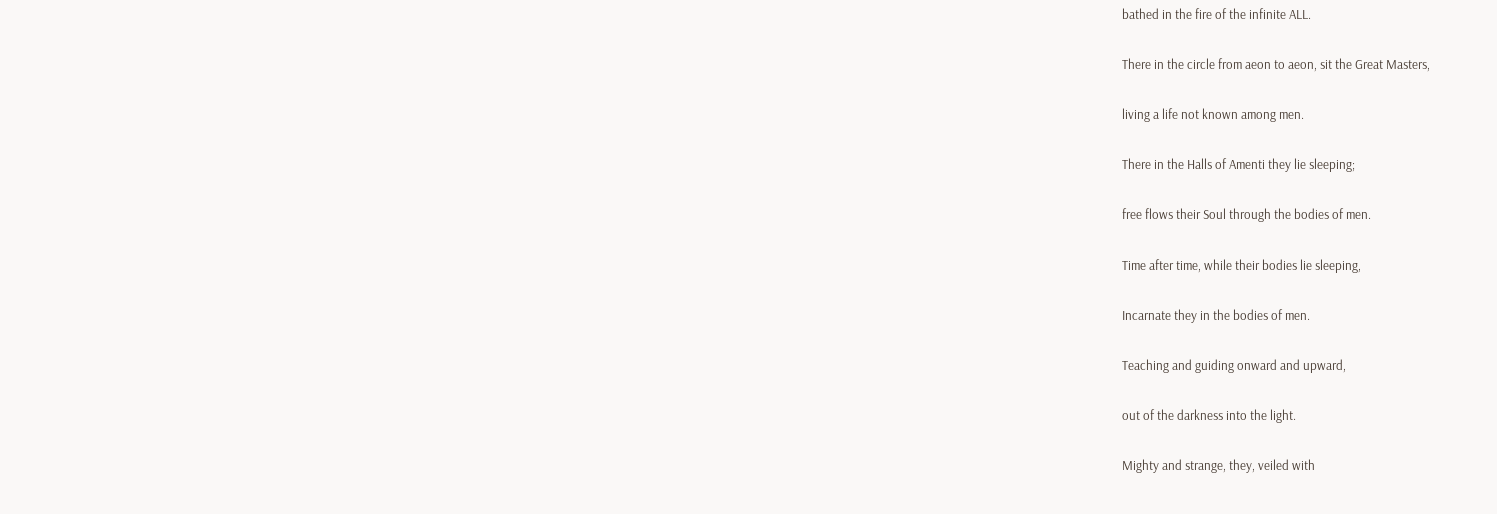bathed in the fire of the infinite ALL.

There in the circle from aeon to aeon, sit the Great Masters,

living a life not known among men.

There in the Halls of Amenti they lie sleeping;

free flows their Soul through the bodies of men.

Time after time, while their bodies lie sleeping,

Incarnate they in the bodies of men.

Teaching and guiding onward and upward,

out of the darkness into the light.

Mighty and strange, they, veiled with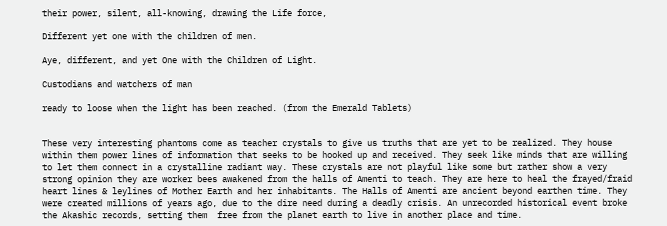their power, silent, all-knowing, drawing the Life force,

Different yet one with the children of men.

Aye, different, and yet One with the Children of Light.

Custodians and watchers of man

ready to loose when the light has been reached. (from the Emerald Tablets)


These very interesting phantoms come as teacher crystals to give us truths that are yet to be realized. They house within them power lines of information that seeks to be hooked up and received. They seek like minds that are willing to let them connect in a crystalline radiant way. These crystals are not playful like some but rather show a very strong opinion they are worker bees awakened from the halls of Amenti to teach. They are here to heal the frayed/fraid heart lines & leylines of Mother Earth and her inhabitants. The Halls of Amenti are ancient beyond earthen time. They were created millions of years ago, due to the dire need during a deadly crisis. An unrecorded historical event broke the Akashic records, setting them  free from the planet earth to live in another place and time.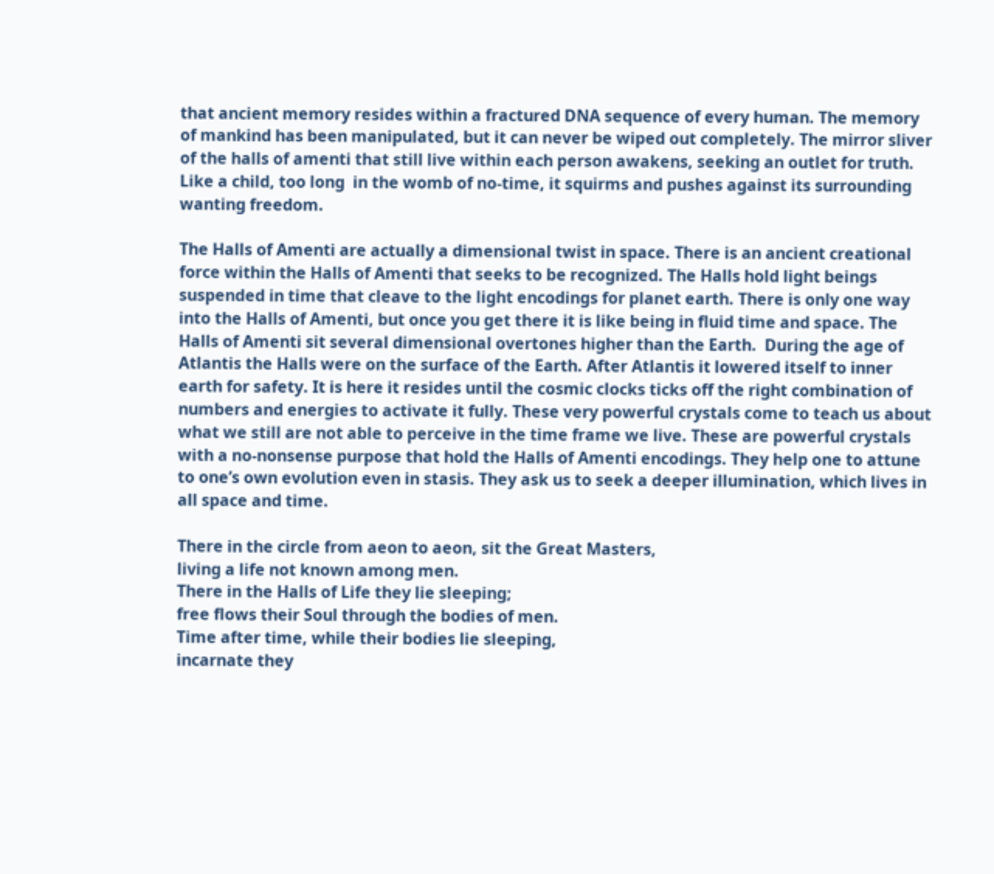that ancient memory resides within a fractured DNA sequence of every human. The memory of mankind has been manipulated, but it can never be wiped out completely. The mirror sliver of the halls of amenti that still live within each person awakens, seeking an outlet for truth. Like a child, too long  in the womb of no-time, it squirms and pushes against its surrounding wanting freedom.

The Halls of Amenti are actually a dimensional twist in space. There is an ancient creational force within the Halls of Amenti that seeks to be recognized. The Halls hold light beings suspended in time that cleave to the light encodings for planet earth. There is only one way into the Halls of Amenti, but once you get there it is like being in fluid time and space. The Halls of Amenti sit several dimensional overtones higher than the Earth.  During the age of Atlantis the Halls were on the surface of the Earth. After Atlantis it lowered itself to inner earth for safety. It is here it resides until the cosmic clocks ticks off the right combination of numbers and energies to activate it fully. These very powerful crystals come to teach us about what we still are not able to perceive in the time frame we live. These are powerful crystals with a no-nonsense purpose that hold the Halls of Amenti encodings. They help one to attune to one’s own evolution even in stasis. They ask us to seek a deeper illumination, which lives in all space and time.

There in the circle from aeon to aeon, sit the Great Masters,
living a life not known among men.
There in the Halls of Life they lie sleeping;
free flows their Soul through the bodies of men.
Time after time, while their bodies lie sleeping,
incarnate they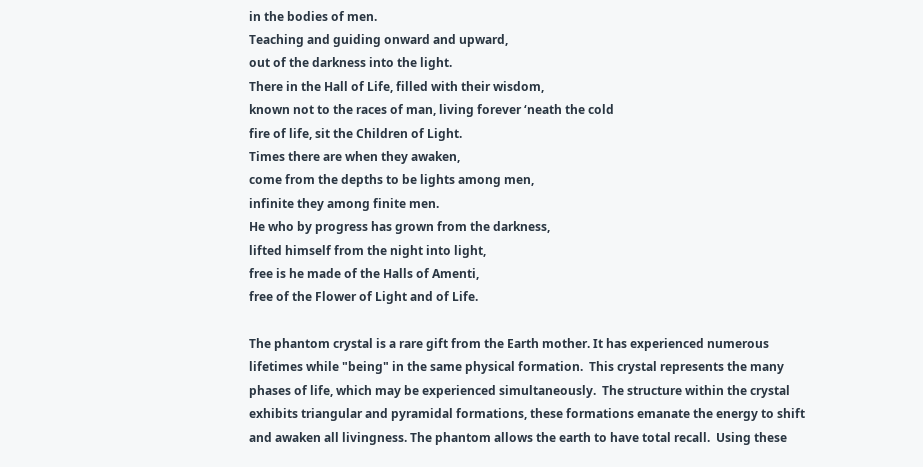in the bodies of men.
Teaching and guiding onward and upward,
out of the darkness into the light.
There in the Hall of Life, filled with their wisdom,
known not to the races of man, living forever ‘neath the cold
fire of life, sit the Children of Light.
Times there are when they awaken,
come from the depths to be lights among men,
infinite they among finite men.
He who by progress has grown from the darkness,
lifted himself from the night into light,
free is he made of the Halls of Amenti,
free of the Flower of Light and of Life.

The phantom crystal is a rare gift from the Earth mother. It has experienced numerous lifetimes while "being" in the same physical formation.  This crystal represents the many phases of life, which may be experienced simultaneously.  The structure within the crystal exhibits triangular and pyramidal formations, these formations emanate the energy to shift and awaken all livingness. The phantom allows the earth to have total recall.  Using these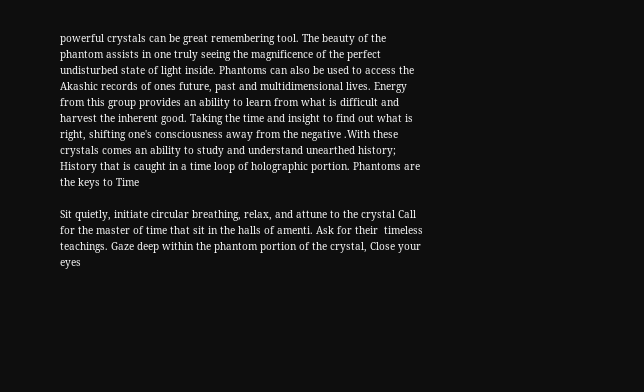powerful crystals can be great remembering tool. The beauty of the phantom assists in one truly seeing the magnificence of the perfect undisturbed state of light inside. Phantoms can also be used to access the Akashic records of ones future, past and multidimensional lives. Energy from this group provides an ability to learn from what is difficult and harvest the inherent good. Taking the time and insight to find out what is right, shifting one's consciousness away from the negative .With these crystals comes an ability to study and understand unearthed history; History that is caught in a time loop of holographic portion. Phantoms are the keys to Time

Sit quietly, initiate circular breathing, relax, and attune to the crystal Call for the master of time that sit in the halls of amenti. Ask for their  timeless teachings. Gaze deep within the phantom portion of the crystal, Close your eyes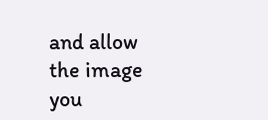and allow the image you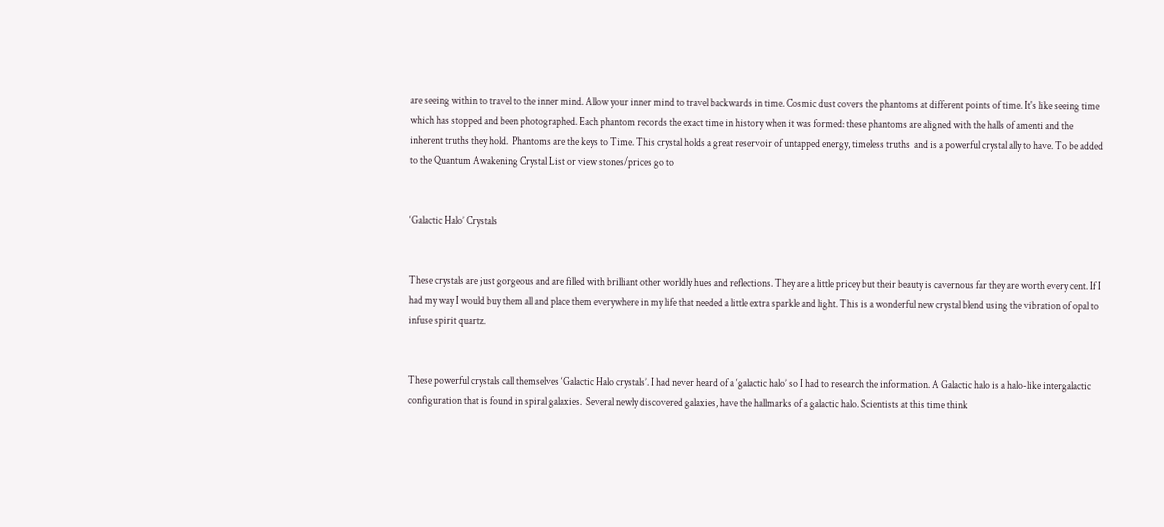are seeing within to travel to the inner mind. Allow your inner mind to travel backwards in time. Cosmic dust covers the phantoms at different points of time. It's like seeing time which has stopped and been photographed. Each phantom records the exact time in history when it was formed: these phantoms are aligned with the halls of amenti and the inherent truths they hold.  Phantoms are the keys to Time. This crystal holds a great reservoir of untapped energy, timeless truths  and is a powerful crystal ally to have. To be added to the Quantum Awakening Crystal List or view stones/prices go to


‘Galactic Halo’ Crystals


These crystals are just gorgeous and are filled with brilliant other worldly hues and reflections. They are a little pricey but their beauty is cavernous far they are worth every cent. If I had my way I would buy them all and place them everywhere in my life that needed a little extra sparkle and light. This is a wonderful new crystal blend using the vibration of opal to infuse spirit quartz.


These powerful crystals call themselves ‘Galactic Halo crystals’. I had never heard of a ‘galactic halo’ so I had to research the information. A Galactic halo is a halo-like intergalactic configuration that is found in spiral galaxies.  Several newly discovered galaxies, have the hallmarks of a galactic halo. Scientists at this time think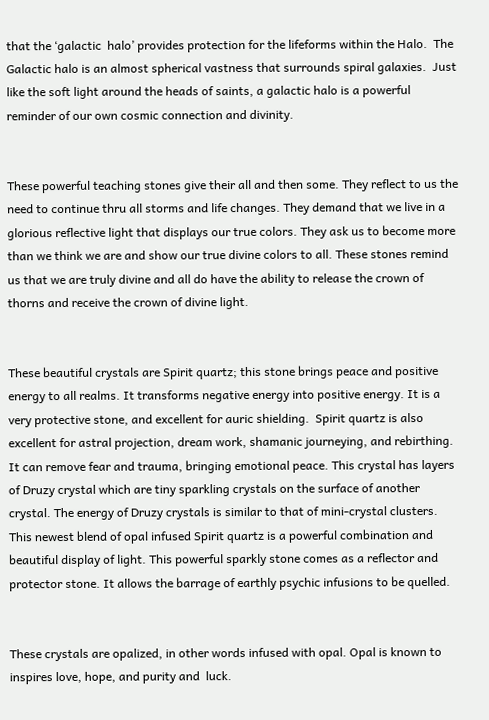that the ‘galactic  halo’ provides protection for the lifeforms within the Halo.  The Galactic halo is an almost spherical vastness that surrounds spiral galaxies.  Just like the soft light around the heads of saints, a galactic halo is a powerful reminder of our own cosmic connection and divinity.


These powerful teaching stones give their all and then some. They reflect to us the need to continue thru all storms and life changes. They demand that we live in a glorious reflective light that displays our true colors. They ask us to become more than we think we are and show our true divine colors to all. These stones remind us that we are truly divine and all do have the ability to release the crown of thorns and receive the crown of divine light.


These beautiful crystals are Spirit quartz; this stone brings peace and positive energy to all realms. It transforms negative energy into positive energy. It is a very protective stone, and excellent for auric shielding.  Spirit quartz is also excellent for astral projection, dream work, shamanic journeying, and rebirthing. It can remove fear and trauma, bringing emotional peace. This crystal has layers of Druzy crystal which are tiny sparkling crystals on the surface of another crystal. The energy of Druzy crystals is similar to that of mini-crystal clusters. This newest blend of opal infused Spirit quartz is a powerful combination and beautiful display of light. This powerful sparkly stone comes as a reflector and protector stone. It allows the barrage of earthly psychic infusions to be quelled.


These crystals are opalized, in other words infused with opal. Opal is known to inspires love, hope, and purity and  luck.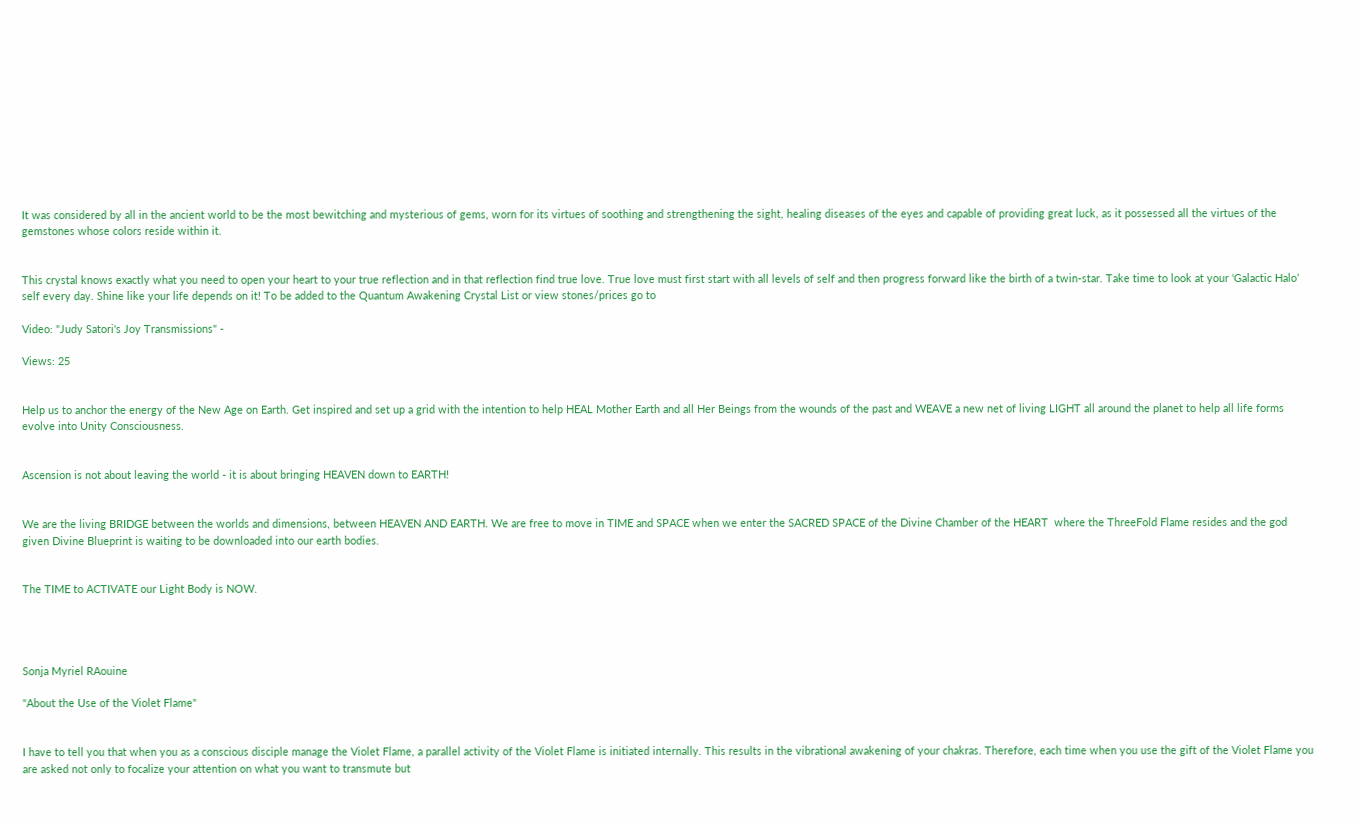It was considered by all in the ancient world to be the most bewitching and mysterious of gems, worn for its virtues of soothing and strengthening the sight, healing diseases of the eyes and capable of providing great luck, as it possessed all the virtues of the gemstones whose colors reside within it.


This crystal knows exactly what you need to open your heart to your true reflection and in that reflection find true love. True love must first start with all levels of self and then progress forward like the birth of a twin-star. Take time to look at your ‘Galactic Halo’ self every day. Shine like your life depends on it! To be added to the Quantum Awakening Crystal List or view stones/prices go to

Video: "Judy Satori's Joy Transmissions" -

Views: 25


Help us to anchor the energy of the New Age on Earth. Get inspired and set up a grid with the intention to help HEAL Mother Earth and all Her Beings from the wounds of the past and WEAVE a new net of living LIGHT all around the planet to help all life forms evolve into Unity Consciousness.


Ascension is not about leaving the world - it is about bringing HEAVEN down to EARTH!


We are the living BRIDGE between the worlds and dimensions, between HEAVEN AND EARTH. We are free to move in TIME and SPACE when we enter the SACRED SPACE of the Divine Chamber of the HEART  where the ThreeFold Flame resides and the god given Divine Blueprint is waiting to be downloaded into our earth bodies.


The TIME to ACTIVATE our Light Body is NOW.




Sonja Myriel RAouine

"About the Use of the Violet Flame"


I have to tell you that when you as a conscious disciple manage the Violet Flame, a parallel activity of the Violet Flame is initiated internally. This results in the vibrational awakening of your chakras. Therefore, each time when you use the gift of the Violet Flame you are asked not only to focalize your attention on what you want to transmute but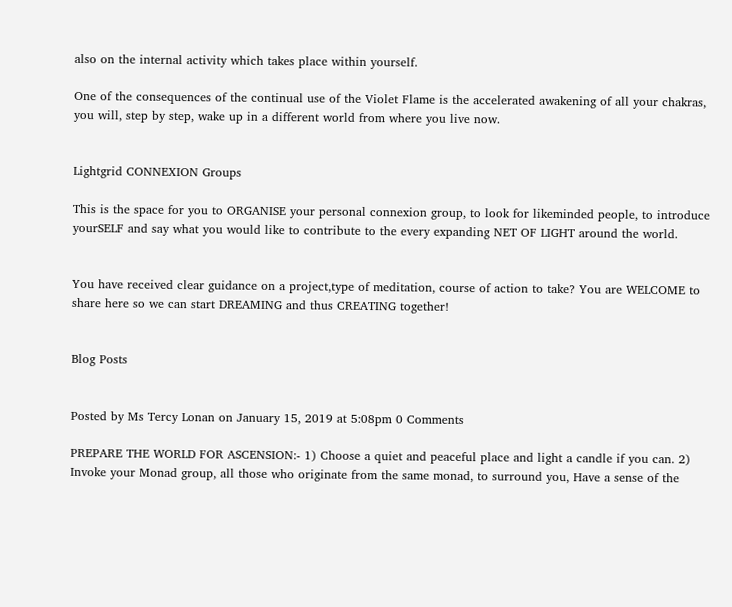also on the internal activity which takes place within yourself.

One of the consequences of the continual use of the Violet Flame is the accelerated awakening of all your chakras, you will, step by step, wake up in a different world from where you live now.


Lightgrid CONNEXION Groups

This is the space for you to ORGANISE your personal connexion group, to look for likeminded people, to introduce yourSELF and say what you would like to contribute to the every expanding NET OF LIGHT around the world.


You have received clear guidance on a project,type of meditation, course of action to take? You are WELCOME to share here so we can start DREAMING and thus CREATING together!


Blog Posts


Posted by Ms Tercy Lonan on January 15, 2019 at 5:08pm 0 Comments

PREPARE THE WORLD FOR ASCENSION:- 1) Choose a quiet and peaceful place and light a candle if you can. 2) Invoke your Monad group, all those who originate from the same monad, to surround you, Have a sense of the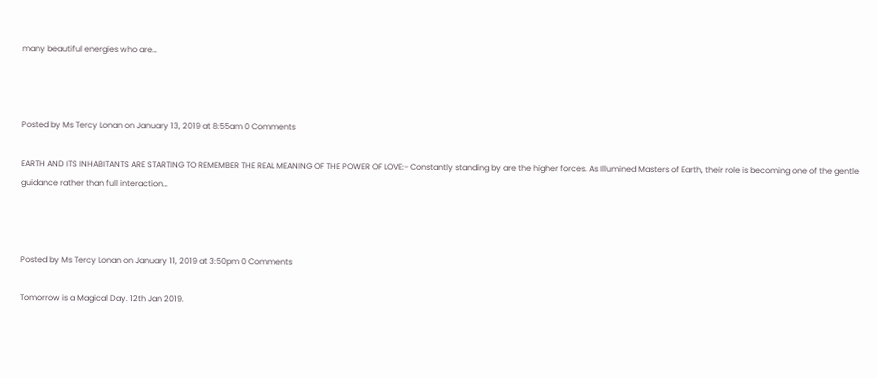many beautiful energies who are…



Posted by Ms Tercy Lonan on January 13, 2019 at 8:55am 0 Comments

EARTH AND ITS INHABITANTS ARE STARTING TO REMEMBER THE REAL MEANING OF THE POWER OF LOVE:- Constantly standing by are the higher forces. As Illumined Masters of Earth, their role is becoming one of the gentle guidance rather than full interaction…



Posted by Ms Tercy Lonan on January 11, 2019 at 3:50pm 0 Comments

Tomorrow is a Magical Day. 12th Jan 2019.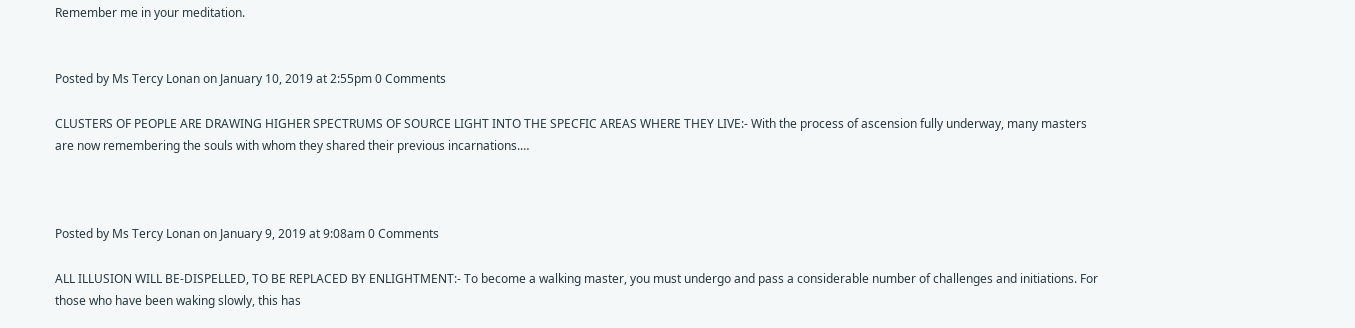Remember me in your meditation.


Posted by Ms Tercy Lonan on January 10, 2019 at 2:55pm 0 Comments

CLUSTERS OF PEOPLE ARE DRAWING HIGHER SPECTRUMS OF SOURCE LIGHT INTO THE SPECFIC AREAS WHERE THEY LIVE:- With the process of ascension fully underway, many masters are now remembering the souls with whom they shared their previous incarnations.…



Posted by Ms Tercy Lonan on January 9, 2019 at 9:08am 0 Comments

ALL ILLUSION WILL BE-DISPELLED, TO BE REPLACED BY ENLIGHTMENT:- To become a walking master, you must undergo and pass a considerable number of challenges and initiations. For those who have been waking slowly, this has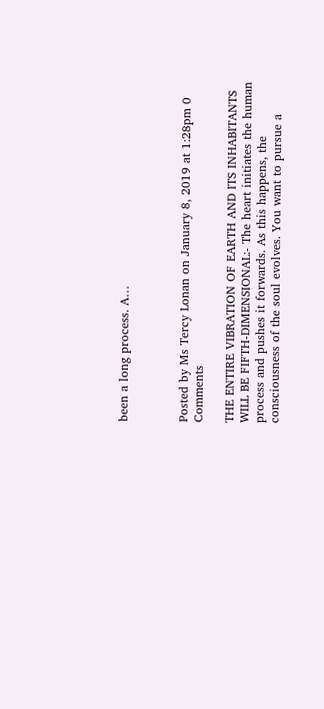been a long process. A…



Posted by Ms Tercy Lonan on January 8, 2019 at 1:28pm 0 Comments

THE ENTIRE VIBRATION OF EARTH AND ITS INHABITANTS WILL BE FIFTH-DIMENSIONAL:- The heart initiates the human process and pushes it forwards. As this happens, the consciousness of the soul evolves. You want to pursue a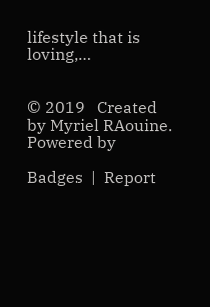lifestyle that is loving,…


© 2019   Created by Myriel RAouine.   Powered by

Badges  |  Report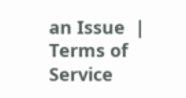an Issue  |  Terms of Service